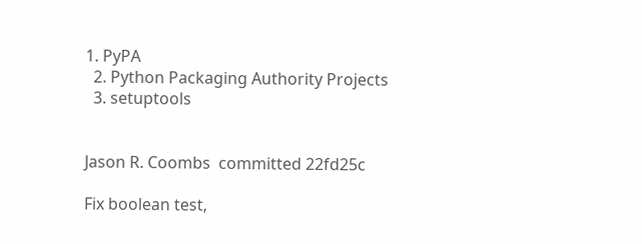1. PyPA
  2. Python Packaging Authority Projects
  3. setuptools


Jason R. Coombs  committed 22fd25c

Fix boolean test,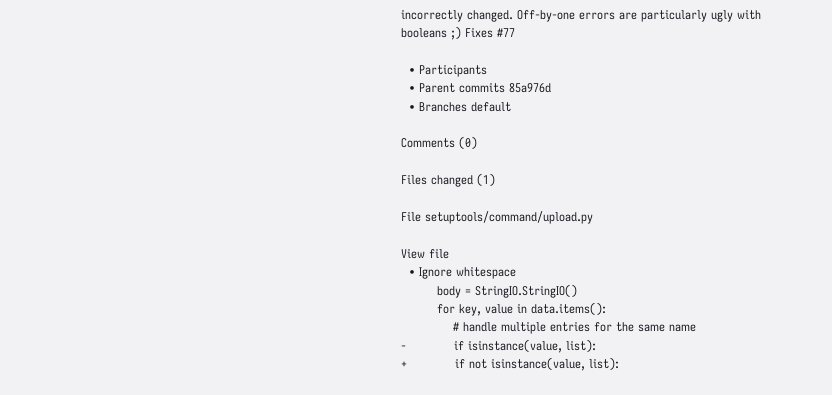incorrectly changed. Off-by-one errors are particularly ugly with booleans ;) Fixes #77

  • Participants
  • Parent commits 85a976d
  • Branches default

Comments (0)

Files changed (1)

File setuptools/command/upload.py

View file
  • Ignore whitespace
         body = StringIO.StringIO()
         for key, value in data.items():
             # handle multiple entries for the same name
-            if isinstance(value, list):
+            if not isinstance(value, list):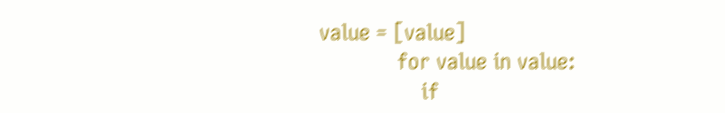value = [value]
             for value in value:
                 if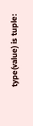type(value) is tuple: